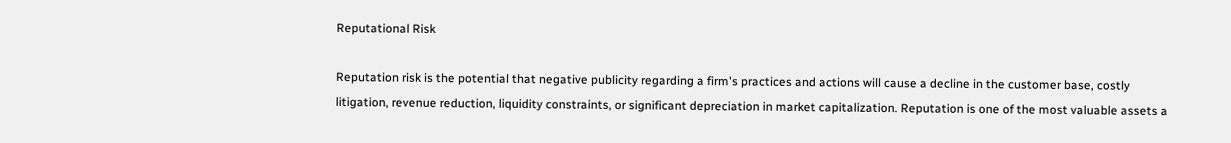Reputational Risk

Reputation risk is the potential that negative publicity regarding a firm's practices and actions will cause a decline in the customer base, costly litigation, revenue reduction, liquidity constraints, or significant depreciation in market capitalization. Reputation is one of the most valuable assets a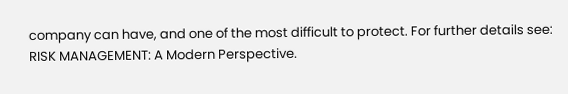company can have, and one of the most difficult to protect. For further details see: RISK MANAGEMENT: A Modern Perspective.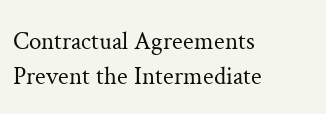Contractual Agreements Prevent the Intermediate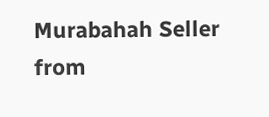Murabahah Seller from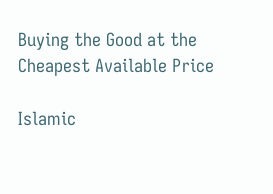Buying the Good at the Cheapest Available Price

Islamic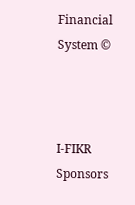Financial System ©



I-FIKR Sponsors